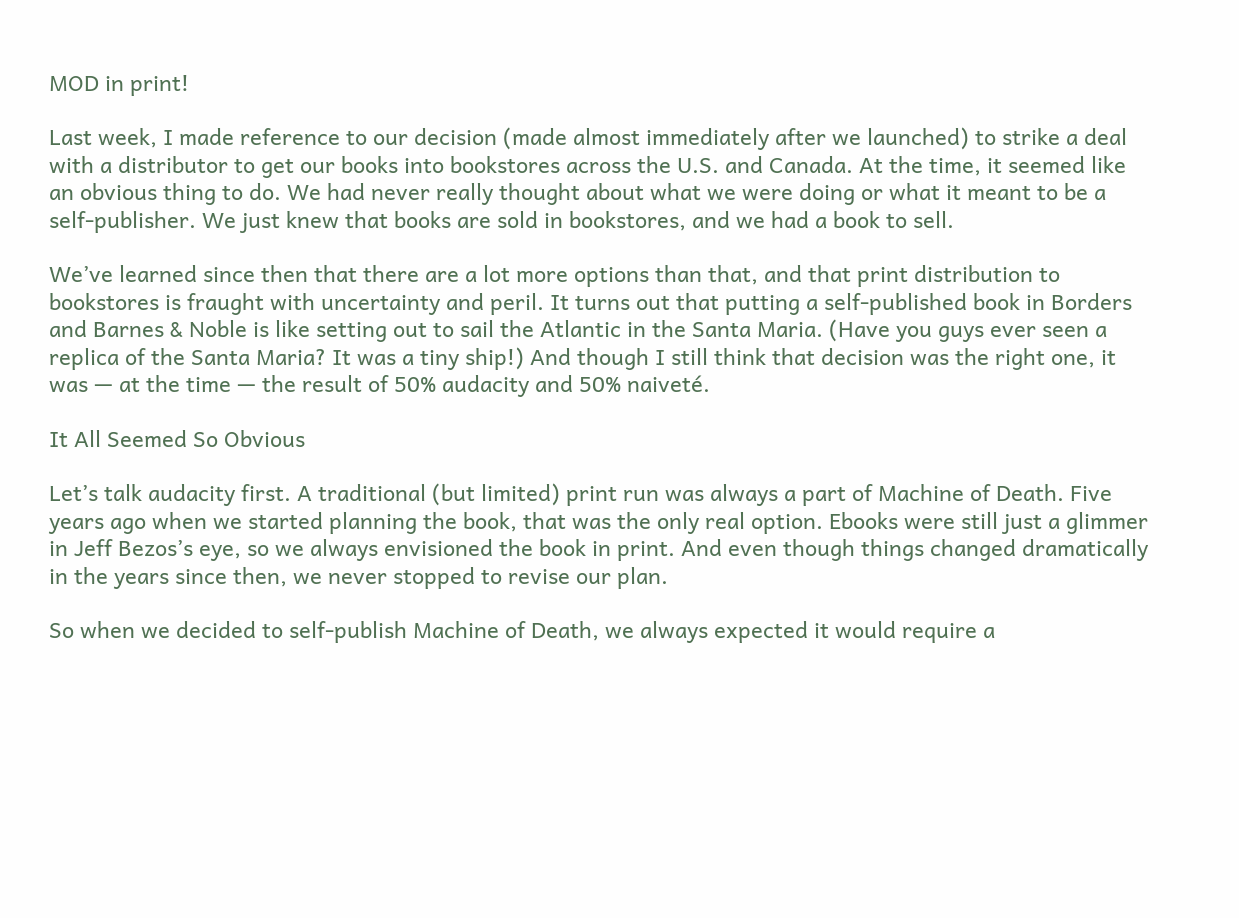MOD in print!

Last week, I made reference to our decision (made almost immediately after we launched) to strike a deal with a distributor to get our books into bookstores across the U.S. and Canada. At the time, it seemed like an obvious thing to do. We had never really thought about what we were doing or what it meant to be a self-publisher. We just knew that books are sold in bookstores, and we had a book to sell.

We’ve learned since then that there are a lot more options than that, and that print distribution to bookstores is fraught with uncertainty and peril. It turns out that putting a self-published book in Borders and Barnes & Noble is like setting out to sail the Atlantic in the Santa Maria. (Have you guys ever seen a replica of the Santa Maria? It was a tiny ship!) And though I still think that decision was the right one, it was — at the time — the result of 50% audacity and 50% naiveté.

It All Seemed So Obvious

Let’s talk audacity first. A traditional (but limited) print run was always a part of Machine of Death. Five years ago when we started planning the book, that was the only real option. Ebooks were still just a glimmer in Jeff Bezos’s eye, so we always envisioned the book in print. And even though things changed dramatically in the years since then, we never stopped to revise our plan.

So when we decided to self-publish Machine of Death, we always expected it would require a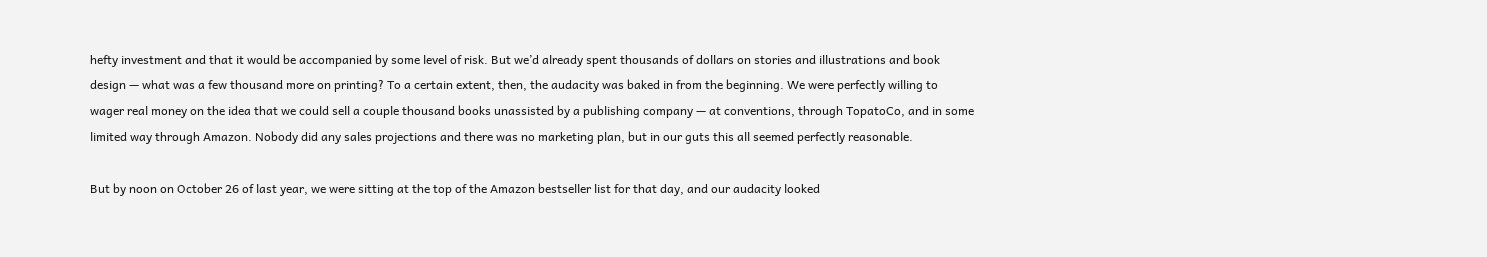hefty investment and that it would be accompanied by some level of risk. But we’d already spent thousands of dollars on stories and illustrations and book design — what was a few thousand more on printing? To a certain extent, then, the audacity was baked in from the beginning. We were perfectly willing to wager real money on the idea that we could sell a couple thousand books unassisted by a publishing company — at conventions, through TopatoCo, and in some limited way through Amazon. Nobody did any sales projections and there was no marketing plan, but in our guts this all seemed perfectly reasonable.

But by noon on October 26 of last year, we were sitting at the top of the Amazon bestseller list for that day, and our audacity looked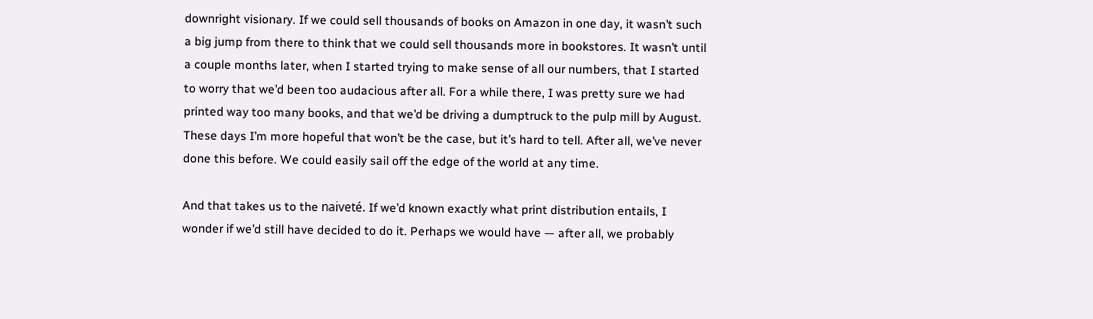downright visionary. If we could sell thousands of books on Amazon in one day, it wasn’t such a big jump from there to think that we could sell thousands more in bookstores. It wasn’t until a couple months later, when I started trying to make sense of all our numbers, that I started to worry that we’d been too audacious after all. For a while there, I was pretty sure we had printed way too many books, and that we’d be driving a dumptruck to the pulp mill by August. These days I’m more hopeful that won’t be the case, but it’s hard to tell. After all, we’ve never done this before. We could easily sail off the edge of the world at any time.

And that takes us to the naiveté. If we’d known exactly what print distribution entails, I wonder if we’d still have decided to do it. Perhaps we would have — after all, we probably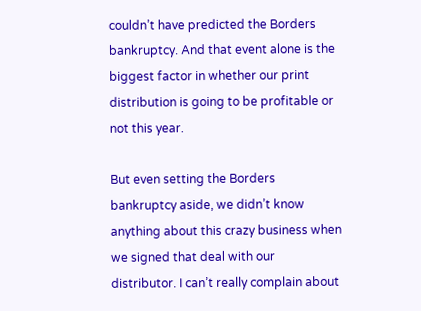couldn’t have predicted the Borders bankruptcy. And that event alone is the biggest factor in whether our print distribution is going to be profitable or not this year.

But even setting the Borders bankruptcy aside, we didn’t know anything about this crazy business when we signed that deal with our distributor. I can’t really complain about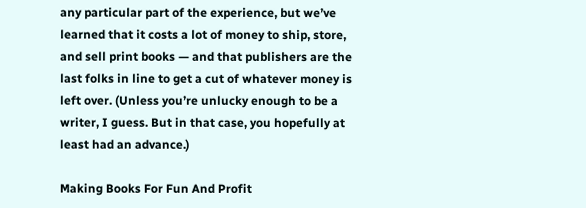any particular part of the experience, but we’ve learned that it costs a lot of money to ship, store, and sell print books — and that publishers are the last folks in line to get a cut of whatever money is left over. (Unless you’re unlucky enough to be a writer, I guess. But in that case, you hopefully at least had an advance.)

Making Books For Fun And Profit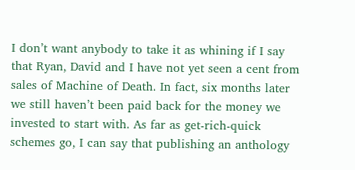I don’t want anybody to take it as whining if I say that Ryan, David and I have not yet seen a cent from sales of Machine of Death. In fact, six months later we still haven’t been paid back for the money we invested to start with. As far as get-rich-quick schemes go, I can say that publishing an anthology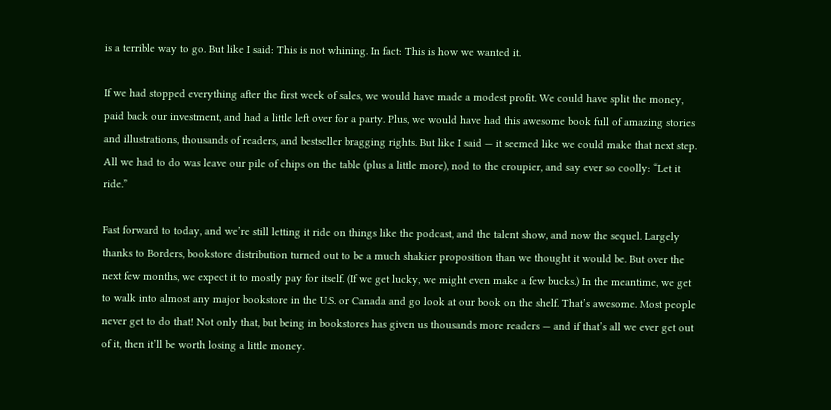is a terrible way to go. But like I said: This is not whining. In fact: This is how we wanted it.

If we had stopped everything after the first week of sales, we would have made a modest profit. We could have split the money, paid back our investment, and had a little left over for a party. Plus, we would have had this awesome book full of amazing stories and illustrations, thousands of readers, and bestseller bragging rights. But like I said — it seemed like we could make that next step. All we had to do was leave our pile of chips on the table (plus a little more), nod to the croupier, and say ever so coolly: “Let it ride.”

Fast forward to today, and we’re still letting it ride on things like the podcast, and the talent show, and now the sequel. Largely thanks to Borders, bookstore distribution turned out to be a much shakier proposition than we thought it would be. But over the next few months, we expect it to mostly pay for itself. (If we get lucky, we might even make a few bucks.) In the meantime, we get to walk into almost any major bookstore in the U.S. or Canada and go look at our book on the shelf. That’s awesome. Most people never get to do that! Not only that, but being in bookstores has given us thousands more readers — and if that’s all we ever get out of it, then it’ll be worth losing a little money.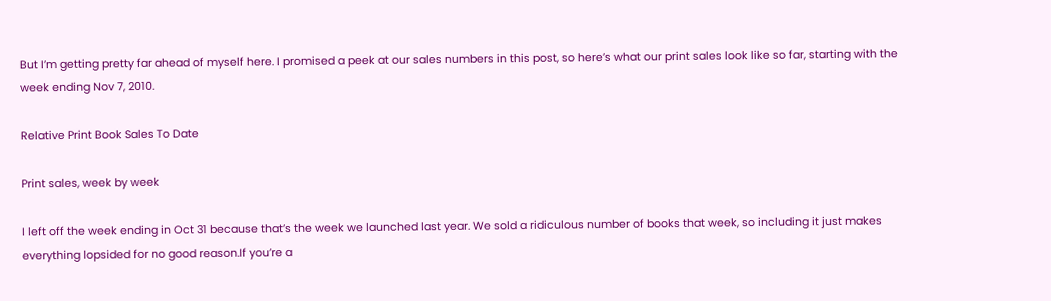But I’m getting pretty far ahead of myself here. I promised a peek at our sales numbers in this post, so here’s what our print sales look like so far, starting with the week ending Nov 7, 2010.

Relative Print Book Sales To Date

Print sales, week by week

I left off the week ending in Oct 31 because that’s the week we launched last year. We sold a ridiculous number of books that week, so including it just makes everything lopsided for no good reason.If you’re a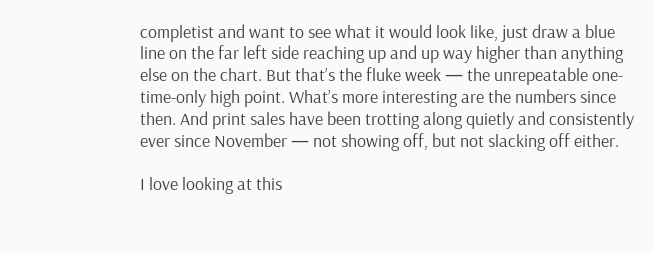completist and want to see what it would look like, just draw a blue line on the far left side reaching up and up way higher than anything else on the chart. But that’s the fluke week — the unrepeatable one-time-only high point. What’s more interesting are the numbers since then. And print sales have been trotting along quietly and consistently ever since November — not showing off, but not slacking off either.

I love looking at this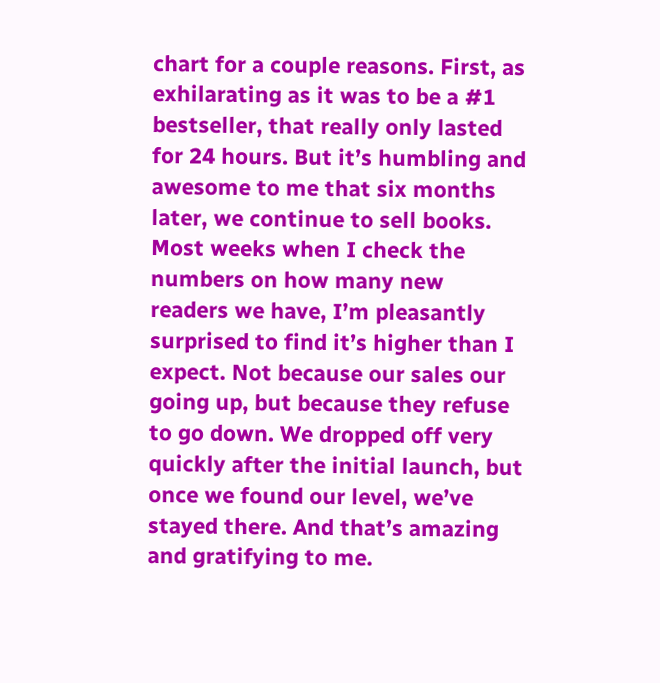chart for a couple reasons. First, as exhilarating as it was to be a #1 bestseller, that really only lasted for 24 hours. But it’s humbling and awesome to me that six months later, we continue to sell books. Most weeks when I check the numbers on how many new readers we have, I’m pleasantly surprised to find it’s higher than I expect. Not because our sales our going up, but because they refuse to go down. We dropped off very quickly after the initial launch, but once we found our level, we’ve stayed there. And that’s amazing and gratifying to me.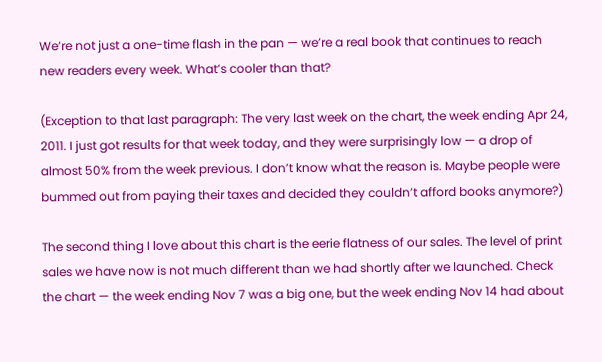We’re not just a one-time flash in the pan — we’re a real book that continues to reach new readers every week. What’s cooler than that?

(Exception to that last paragraph: The very last week on the chart, the week ending Apr 24, 2011. I just got results for that week today, and they were surprisingly low — a drop of almost 50% from the week previous. I don’t know what the reason is. Maybe people were bummed out from paying their taxes and decided they couldn’t afford books anymore?)

The second thing I love about this chart is the eerie flatness of our sales. The level of print sales we have now is not much different than we had shortly after we launched. Check the chart — the week ending Nov 7 was a big one, but the week ending Nov 14 had about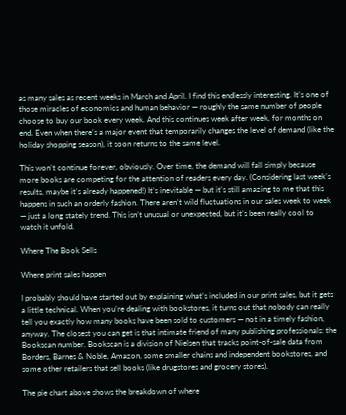as many sales as recent weeks in March and April. I find this endlessly interesting. It’s one of those miracles of economics and human behavior — roughly the same number of people choose to buy our book every week. And this continues week after week, for months on end. Even when there’s a major event that temporarily changes the level of demand (like the holiday shopping season), it soon returns to the same level.

This won’t continue forever, obviously. Over time, the demand will fall simply because more books are competing for the attention of readers every day. (Considering last week’s results, maybe it’s already happened!) It’s inevitable — but it’s still amazing to me that this happens in such an orderly fashion. There aren’t wild fluctuations in our sales week to week — just a long stately trend. This isn’t unusual or unexpected, but it’s been really cool to watch it unfold.

Where The Book Sells

Where print sales happen

I probably should have started out by explaining what’s included in our print sales, but it gets a little technical. When you’re dealing with bookstores, it turns out that nobody can really tell you exactly how many books have been sold to customers — not in a timely fashion, anyway. The closest you can get is that intimate friend of many publishing professionals: the Bookscan number. Bookscan is a division of Nielsen that tracks point-of-sale data from Borders, Barnes & Noble, Amazon, some smaller chains and independent bookstores, and some other retailers that sell books (like drugstores and grocery stores).

The pie chart above shows the breakdown of where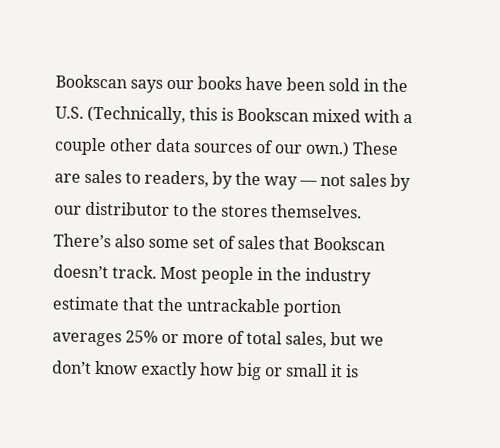Bookscan says our books have been sold in the U.S. (Technically, this is Bookscan mixed with a couple other data sources of our own.) These are sales to readers, by the way — not sales by our distributor to the stores themselves. There’s also some set of sales that Bookscan doesn’t track. Most people in the industry estimate that the untrackable portion averages 25% or more of total sales, but we don’t know exactly how big or small it is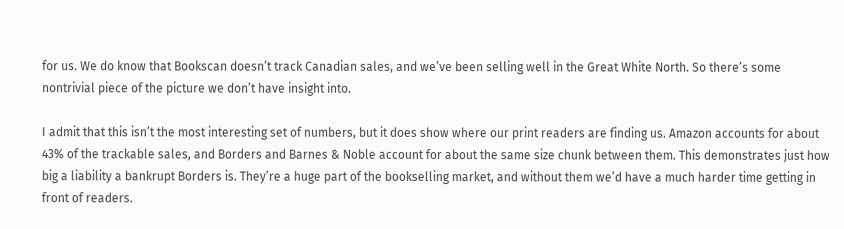for us. We do know that Bookscan doesn’t track Canadian sales, and we’ve been selling well in the Great White North. So there’s some nontrivial piece of the picture we don’t have insight into.

I admit that this isn’t the most interesting set of numbers, but it does show where our print readers are finding us. Amazon accounts for about 43% of the trackable sales, and Borders and Barnes & Noble account for about the same size chunk between them. This demonstrates just how big a liability a bankrupt Borders is. They’re a huge part of the bookselling market, and without them we’d have a much harder time getting in front of readers.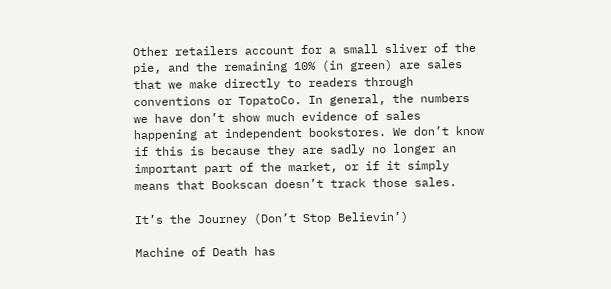Other retailers account for a small sliver of the pie, and the remaining 10% (in green) are sales that we make directly to readers through conventions or TopatoCo. In general, the numbers we have don’t show much evidence of sales happening at independent bookstores. We don’t know if this is because they are sadly no longer an important part of the market, or if it simply means that Bookscan doesn’t track those sales.

It’s the Journey (Don’t Stop Believin’)

Machine of Death has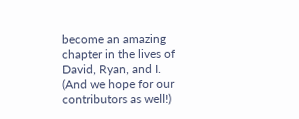become an amazing chapter in the lives of David, Ryan, and I. (And we hope for our contributors as well!)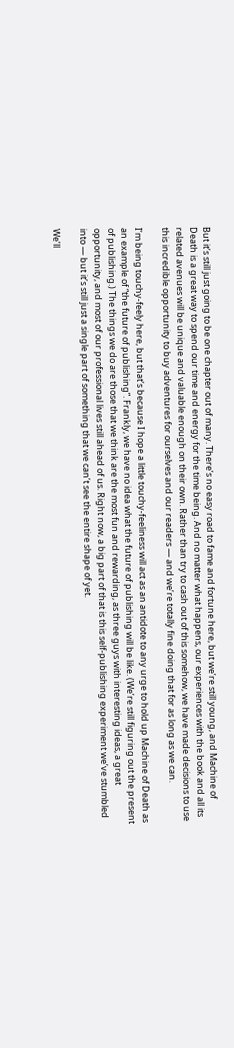But it’s still just going to be one chapter out of many. There’s no easy road to fame and fortune here, but we’re still young, and Machine of Death is a great way to spend our time and energy for the time being. And no matter what happens, our experiences with the book and all its related avenues will be unique and valuable enough on their own. Rather than try to cash out of this somehow, we have made decisions to use this incredible opportunity to buy adventures for ourselves and our readers — and we’re totally fine doing that for as long as we can.

I’m being touchy-feely here, but that’s because I hope a little touchy-feeliness will act as an antidote to any urge to hold up Machine of Death as an example of “the future of publishing”. Frankly, we have no idea what the future of publishing will be like. (We’re still figuring out the present of publishing.) The things we do are those that we think are the most fun and rewarding, as three guys with interesting ideas, a great opportunity, and most of our professional lives still ahead of us. Right now, a big part of that is this self-publishing experiment we’ve stumbled into — but it’s still just a single part of something that we can’t see the entire shape of yet.

We’ll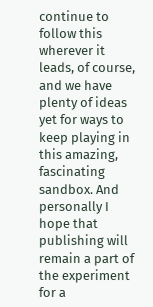continue to follow this wherever it leads, of course, and we have plenty of ideas yet for ways to keep playing in this amazing, fascinating sandbox. And personally I hope that publishing will remain a part of the experiment for a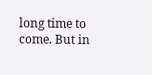long time to come. But in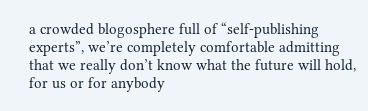a crowded blogosphere full of “self-publishing experts”, we’re completely comfortable admitting that we really don’t know what the future will hold, for us or for anybody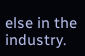else in the industry.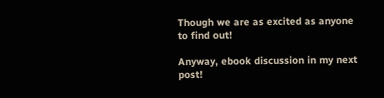Though we are as excited as anyone to find out!

Anyway, ebook discussion in my next post!